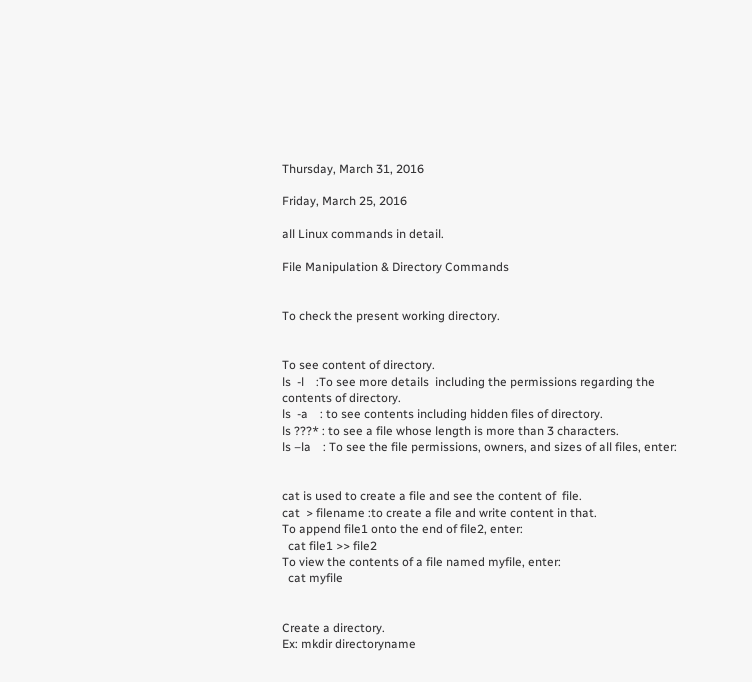Thursday, March 31, 2016

Friday, March 25, 2016

all Linux commands in detail.

File Manipulation & Directory Commands


To check the present working directory.


To see content of directory.
ls  -l    :To see more details  including the permissions regarding the contents of directory.
ls  -a    : to see contents including hidden files of directory.
ls ???* : to see a file whose length is more than 3 characters.
ls –la    : To see the file permissions, owners, and sizes of all files, enter:


cat is used to create a file and see the content of  file.
cat  > filename :to create a file and write content in that.
To append file1 onto the end of file2, enter:
  cat file1 >> file2
To view the contents of a file named myfile, enter:
  cat myfile


Create a directory.
Ex: mkdir directoryname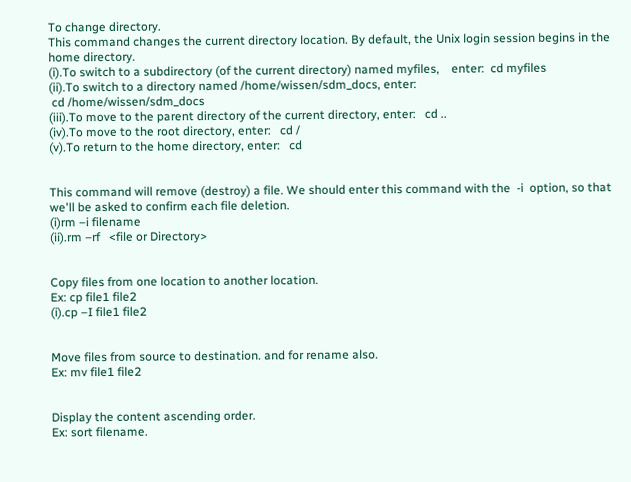To change directory.
This command changes the current directory location. By default, the Unix login session begins in the home directory.
(i).To switch to a subdirectory (of the current directory) named myfiles,    enter:  cd myfiles
(ii).To switch to a directory named /home/wissen/sdm_docs, enter:
 cd /home/wissen/sdm_docs
(iii).To move to the parent directory of the current directory, enter:   cd ..
(iv).To move to the root directory, enter:   cd /
(v).To return to the home directory, enter:   cd


This command will remove (destroy) a file. We should enter this command with the  -i  option, so that we'll be asked to confirm each file deletion.
(i)rm –i filename
(ii).rm –rf   <file or Directory>


Copy files from one location to another location.
Ex: cp file1 file2
(i).cp –I file1 file2


Move files from source to destination. and for rename also.
Ex: mv file1 file2


Display the content ascending order.
Ex: sort filename.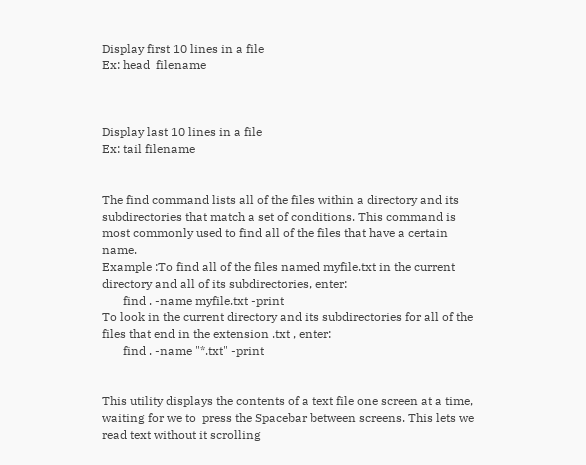Display first 10 lines in a file
Ex: head  filename



Display last 10 lines in a file
Ex: tail filename


The find command lists all of the files within a directory and its   subdirectories that match a set of conditions. This command is most commonly used to find all of the files that have a certain name.
Example :To find all of the files named myfile.txt in the current directory and all of its subdirectories, enter:
       find . -name myfile.txt -print
To look in the current directory and its subdirectories for all of the files that end in the extension .txt , enter:
       find . -name "*.txt" -print


This utility displays the contents of a text file one screen at a time, waiting for we to  press the Spacebar between screens. This lets we read text without it scrolling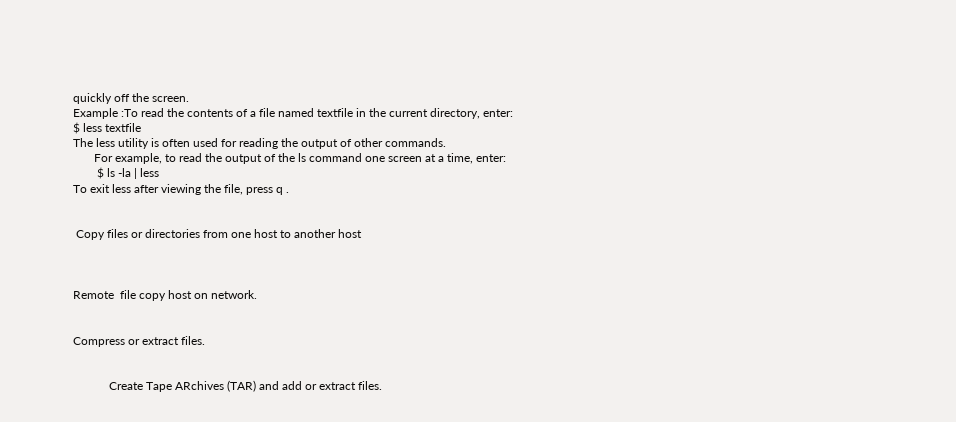quickly off the screen.
Example :To read the contents of a file named textfile in the current directory, enter:
$ less textfile
The less utility is often used for reading the output of other commands.
       For example, to read the output of the ls command one screen at a time, enter:
        $ ls -la | less
To exit less after viewing the file, press q .


 Copy files or directories from one host to another host



Remote  file copy host on network.


Compress or extract files.


            Create Tape ARchives (TAR) and add or extract files.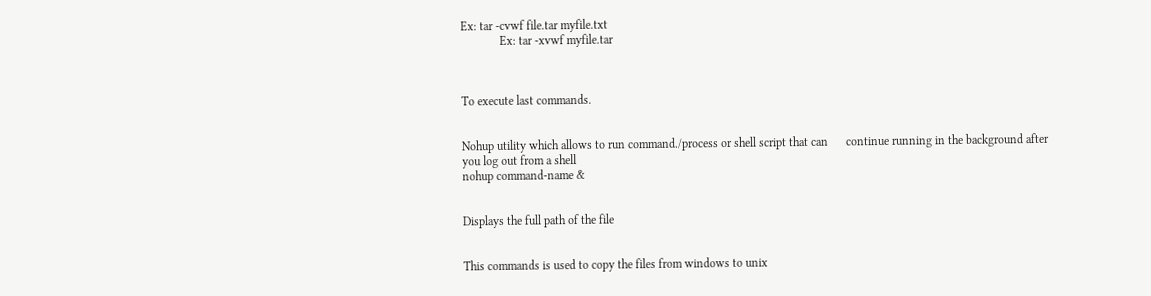Ex: tar -cvwf file.tar myfile.txt
             Ex: tar -xvwf myfile.tar



To execute last commands.


Nohup utility which allows to run command./process or shell script that can      continue running in the background after you log out from a shell
nohup command-name &


Displays the full path of the file


This commands is used to copy the files from windows to unix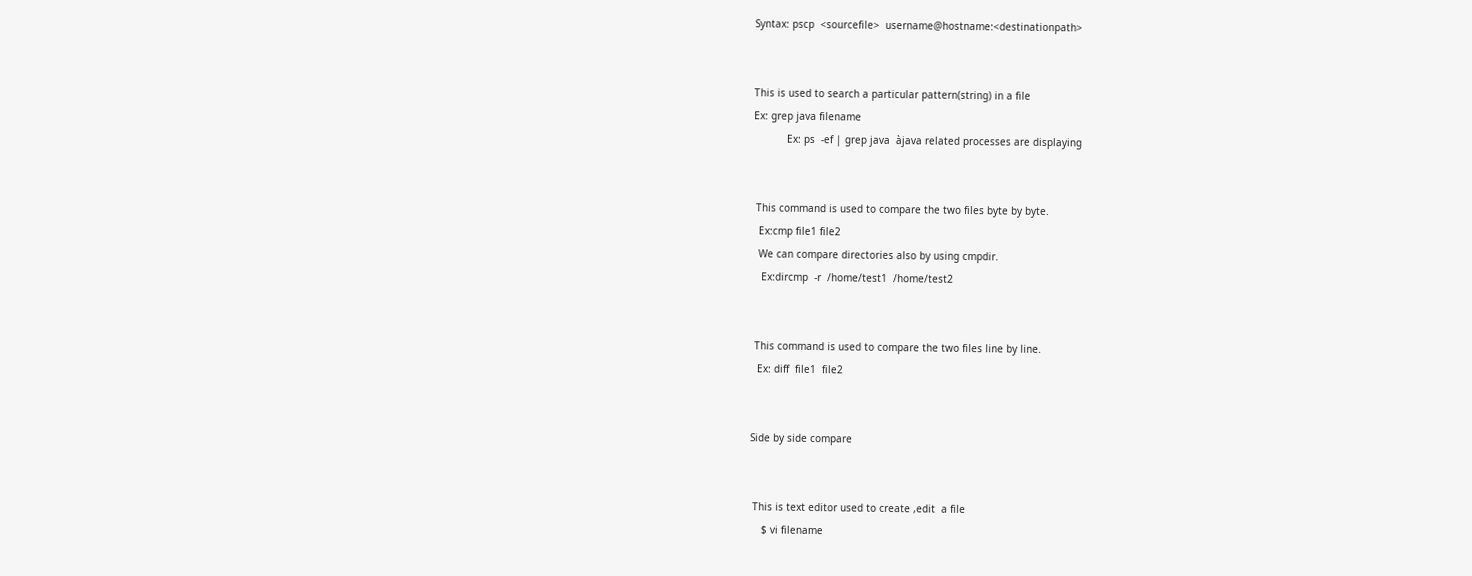Syntax: pscp  <sourcefile>  username@hostname:<destinationpath>


This is used to search a particular pattern(string) in a file
Ex: grep java filename
           Ex: ps  -ef | grep java  àjava related processes are displaying


 This command is used to compare the two files byte by byte.
  Ex:cmp file1 file2
  We can compare directories also by using cmpdir.
   Ex:dircmp  -r  /home/test1  /home/test2


 This command is used to compare the two files line by line.
  Ex: diff  file1  file2


Side by side compare


 This is text editor used to create ,edit  a file
    $ vi filename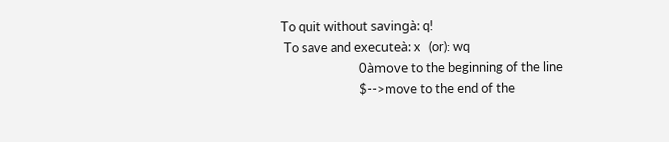To quit without savingà: q!
 To save and executeà: x   (or): wq
                          0àmove to the beginning of the line
                          $-->move to the end of the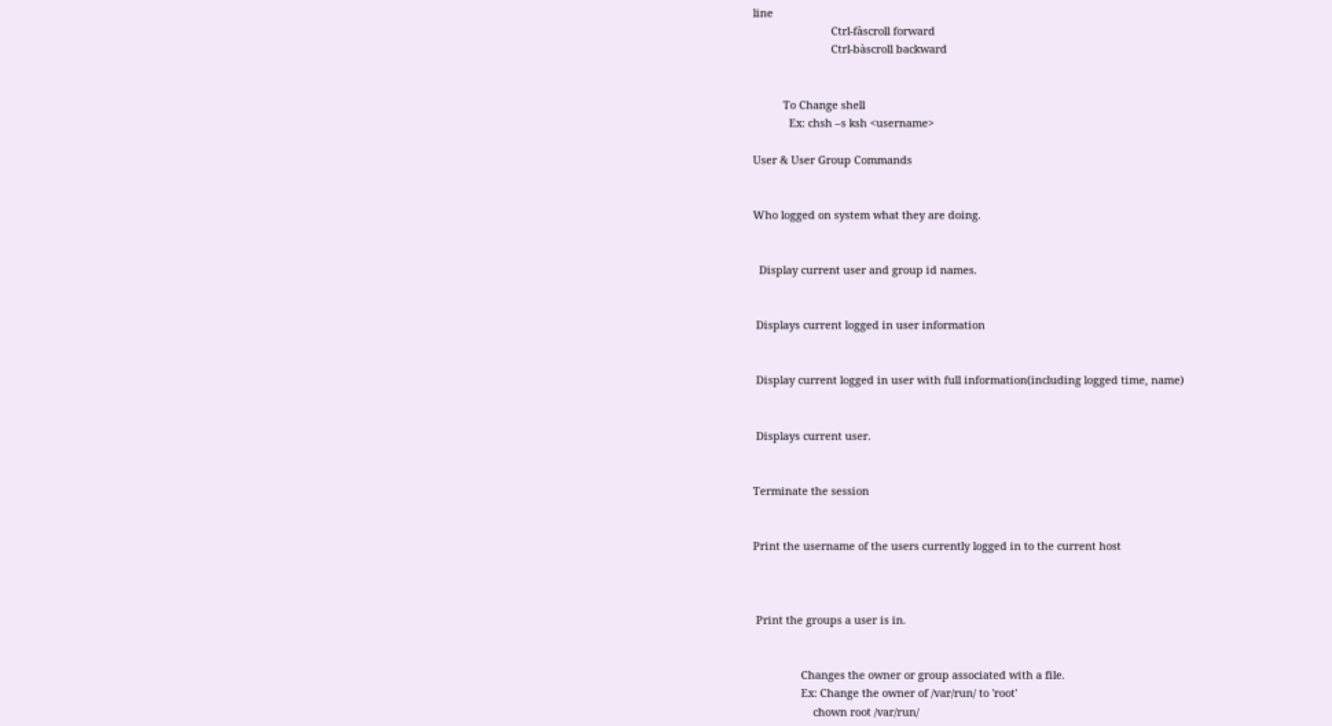line
                          Ctrl-fàscroll forward
                          Ctrl-bàscroll backward


          To Change shell
            Ex: chsh –s ksh <username>

User & User Group Commands


Who logged on system what they are doing.


  Display current user and group id names.


 Displays current logged in user information


 Display current logged in user with full information(including logged time, name)


 Displays current user.


Terminate the session


Print the username of the users currently logged in to the current host



 Print the groups a user is in.


                Changes the owner or group associated with a file.
                Ex: Change the owner of /var/run/ to 'root'
                    chown root /var/run/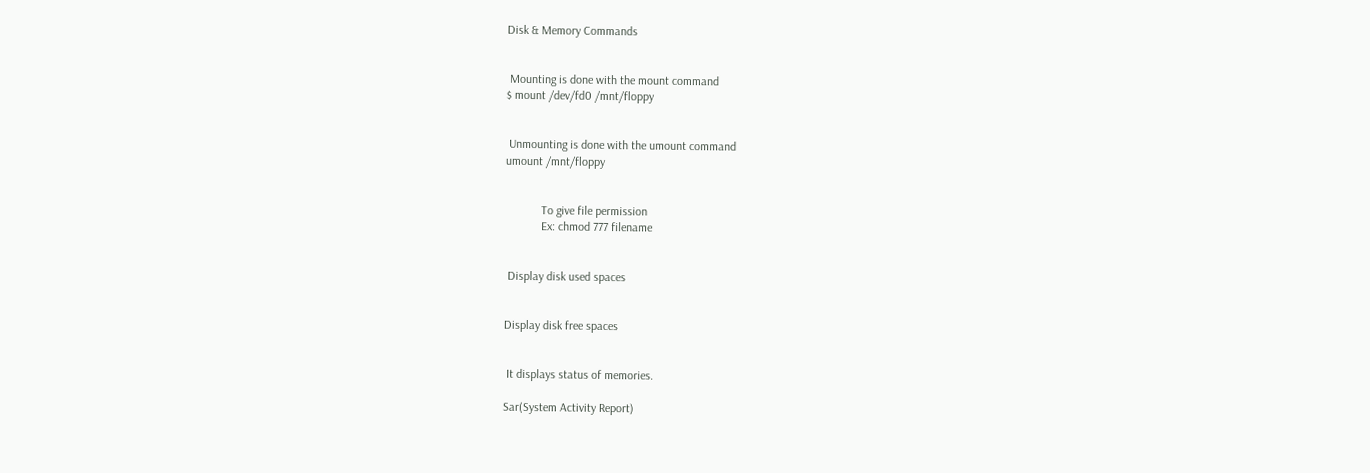Disk & Memory Commands


 Mounting is done with the mount command
$ mount /dev/fd0 /mnt/floppy


 Unmounting is done with the umount command
umount /mnt/floppy


            To give file permission
            Ex: chmod 777 filename


 Display disk used spaces


Display disk free spaces


 It displays status of memories.

Sar(System Activity Report)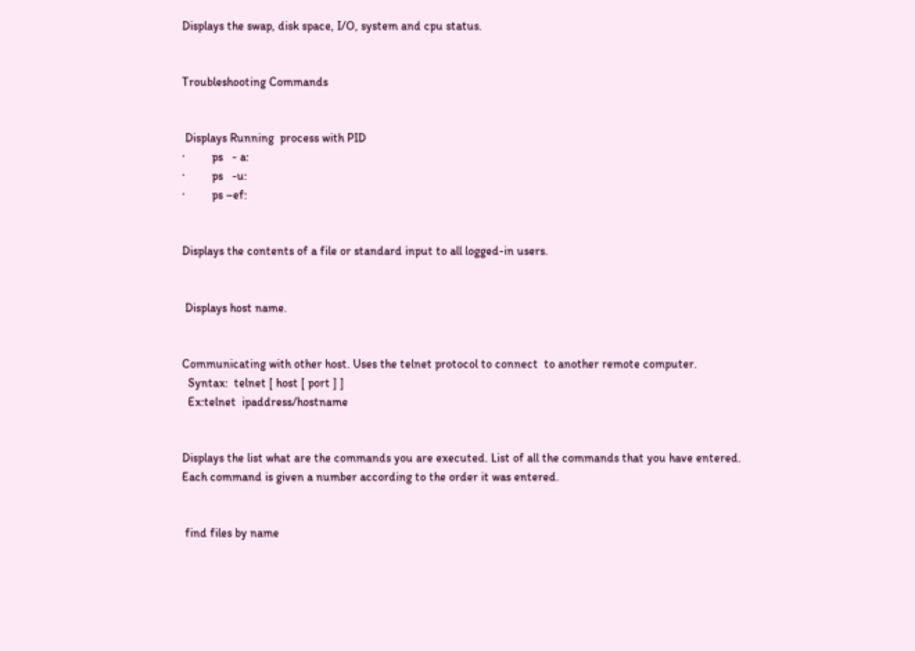Displays the swap, disk space, I/O, system and cpu status.


Troubleshooting Commands


 Displays Running  process with PID
·         ps   - a:
·         ps   -u:
·         ps –ef:


Displays the contents of a file or standard input to all logged-in users.


 Displays host name.


Communicating with other host. Uses the telnet protocol to connect  to another remote computer.
  Syntax:  telnet [ host [ port ] ]
  Ex:telnet  ipaddress/hostname


Displays the list what are the commands you are executed. List of all the commands that you have entered. Each command is given a number according to the order it was entered.


 find files by name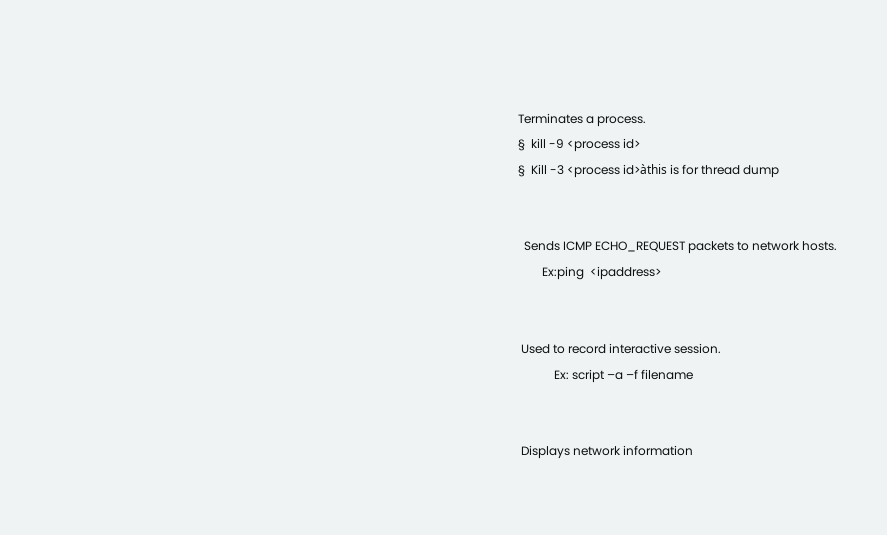Terminates a process.
§  kill -9 <process id>
§  Kill -3 <process id>àthis is for thread dump


  Sends ICMP ECHO_REQUEST packets to network hosts.
        Ex:ping  <ipaddress>


 Used to record interactive session.
            Ex: script –a –f filename


 Displays network information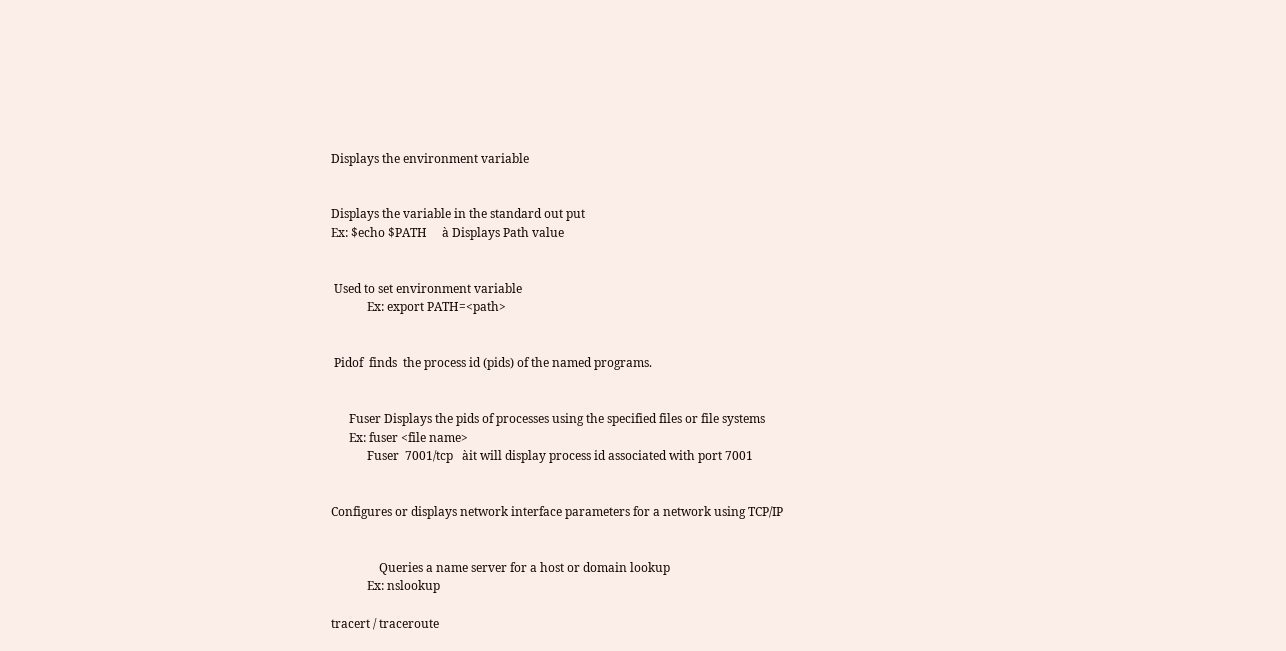Displays the environment variable


Displays the variable in the standard out put
Ex: $echo $PATH     à Displays Path value


 Used to set environment variable
            Ex: export PATH=<path>


 Pidof  finds  the process id (pids) of the named programs.


      Fuser Displays the pids of processes using the specified files or file systems
      Ex: fuser <file name>
            Fuser  7001/tcp   àit will display process id associated with port 7001


Configures or displays network interface parameters for a network using TCP/IP


                Queries a name server for a host or domain lookup
            Ex: nslookup

tracert / traceroute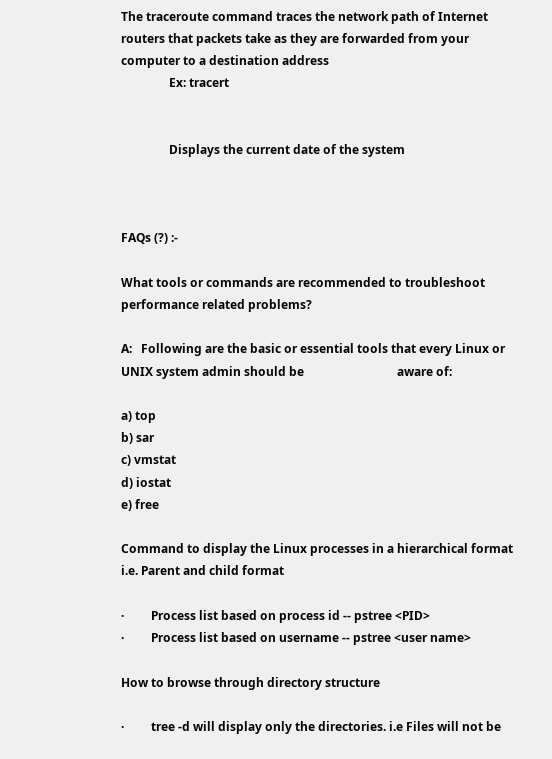The traceroute command traces the network path of Internet routers that packets take as they are forwarded from your computer to a destination address
                Ex: tracert


                Displays the current date of the system



FAQs (?) :-

What tools or commands are recommended to troubleshoot performance related problems?

A:   Following are the basic or essential tools that every Linux or UNIX system admin should be                               aware of:

a) top
b) sar
c) vmstat
d) iostat
e) free

Command to display the Linux processes in a hierarchical format i.e. Parent and child format

·         Process list based on process id -- pstree <PID>
·         Process list based on username -- pstree <user name>

How to browse through directory structure

·         tree -d will display only the directories. i.e Files will not be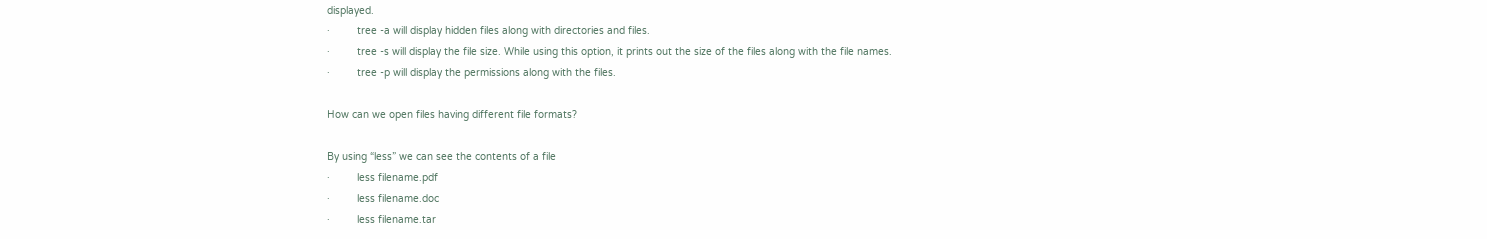displayed.
·         tree -a will display hidden files along with directories and files.
·         tree -s will display the file size. While using this option, it prints out the size of the files along with the file names.
·         tree -p will display the permissions along with the files.

How can we open files having different file formats?

By using “less” we can see the contents of a file
·         less filename.pdf
·         less filename.doc
·         less filename.tar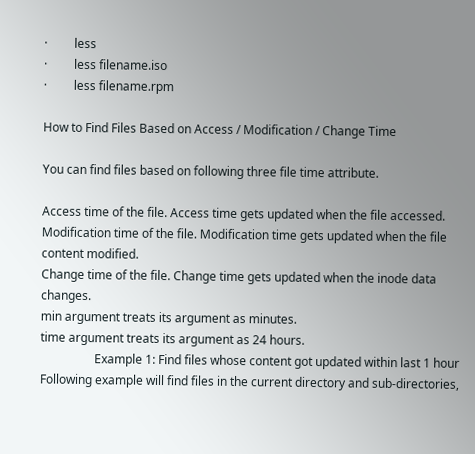·         less
·         less filename.iso
·         less filename.rpm

How to Find Files Based on Access / Modification / Change Time

You can find files based on following three file time attribute.

Access time of the file. Access time gets updated when the file accessed.
Modification time of the file. Modification time gets updated when the file content modified.
Change time of the file. Change time gets updated when the inode data changes.
min argument treats its argument as minutes.
time argument treats its argument as 24 hours.
                  Example 1: Find files whose content got updated within last 1 hour
Following example will find files in the current directory and sub-directories,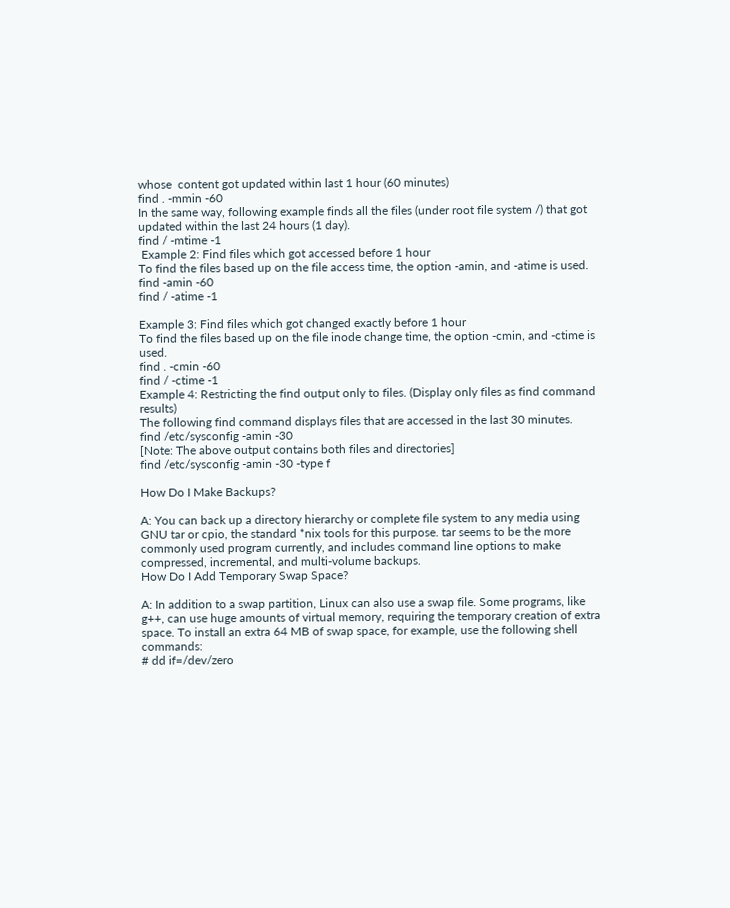whose  content got updated within last 1 hour (60 minutes)
find . -mmin -60
In the same way, following example finds all the files (under root file system /) that got updated within the last 24 hours (1 day).
find / -mtime -1
 Example 2: Find files which got accessed before 1 hour
To find the files based up on the file access time, the option -amin, and -atime is used.
find -amin -60
find / -atime -1

Example 3: Find files which got changed exactly before 1 hour
To find the files based up on the file inode change time, the option -cmin, and -ctime is used.
find . -cmin -60
find / -ctime -1
Example 4: Restricting the find output only to files. (Display only files as find command results)
The following find command displays files that are accessed in the last 30 minutes.
find /etc/sysconfig -amin -30
[Note: The above output contains both files and directories]
find /etc/sysconfig -amin -30 -type f

How Do I Make Backups?

A: You can back up a directory hierarchy or complete file system to any media using GNU tar or cpio, the standard *nix tools for this purpose. tar seems to be the more commonly used program currently, and includes command line options to make compressed, incremental, and multi-volume backups.
How Do I Add Temporary Swap Space?

A: In addition to a swap partition, Linux can also use a swap file. Some programs, like g++, can use huge amounts of virtual memory, requiring the temporary creation of extra space. To install an extra 64 MB of swap space, for example, use the following shell commands:
# dd if=/dev/zero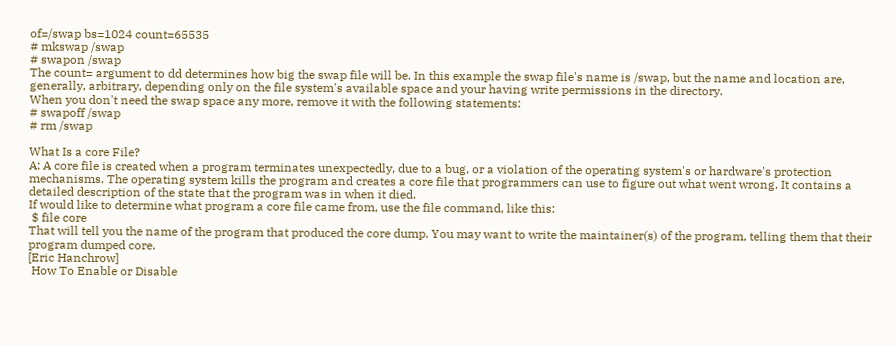of=/swap bs=1024 count=65535
# mkswap /swap
# swapon /swap
The count= argument to dd determines how big the swap file will be. In this example the swap file's name is /swap, but the name and location are, generally, arbitrary, depending only on the file system's available space and your having write permissions in the directory.
When you don't need the swap space any more, remove it with the following statements:
# swapoff /swap
# rm /swap

What Is a core File?
A: A core file is created when a program terminates unexpectedly, due to a bug, or a violation of the operating system's or hardware's protection mechanisms. The operating system kills the program and creates a core file that programmers can use to figure out what went wrong. It contains a detailed description of the state that the program was in when it died.
If would like to determine what program a core file came from, use the file command, like this:
 $ file core
That will tell you the name of the program that produced the core dump. You may want to write the maintainer(s) of the program, telling them that their program dumped core.
[Eric Hanchrow]
 How To Enable or Disable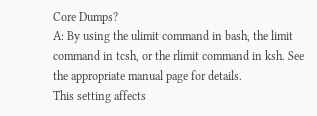Core Dumps?
A: By using the ulimit command in bash, the limit command in tcsh, or the rlimit command in ksh. See the appropriate manual page for details.
This setting affects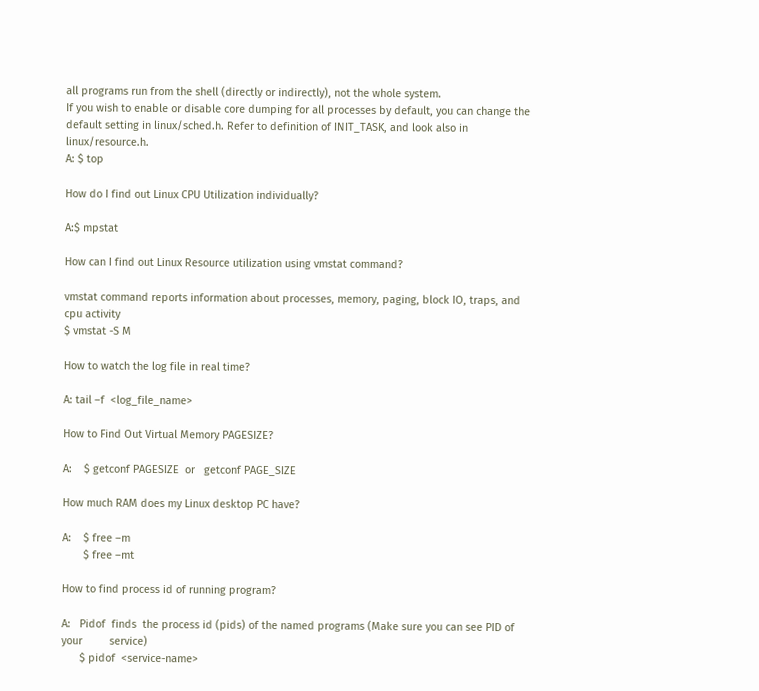all programs run from the shell (directly or indirectly), not the whole system.
If you wish to enable or disable core dumping for all processes by default, you can change the default setting in linux/sched.h. Refer to definition of INIT_TASK, and look also in linux/resource.h.
A: $ top

How do I find out Linux CPU Utilization individually?

A:$ mpstat

How can I find out Linux Resource utilization using vmstat command?

vmstat command reports information about processes, memory, paging, block IO, traps, and cpu activity
$ vmstat -S M

How to watch the log file in real time?

A: tail –f  <log_file_name>

How to Find Out Virtual Memory PAGESIZE?

A:    $ getconf PAGESIZE  or   getconf PAGE_SIZE

How much RAM does my Linux desktop PC have?

A:    $ free –m
       $ free –mt

How to find process id of running program?

A:   Pidof  finds  the process id (pids) of the named programs (Make sure you can see PID of your         service)
      $ pidof  <service-name>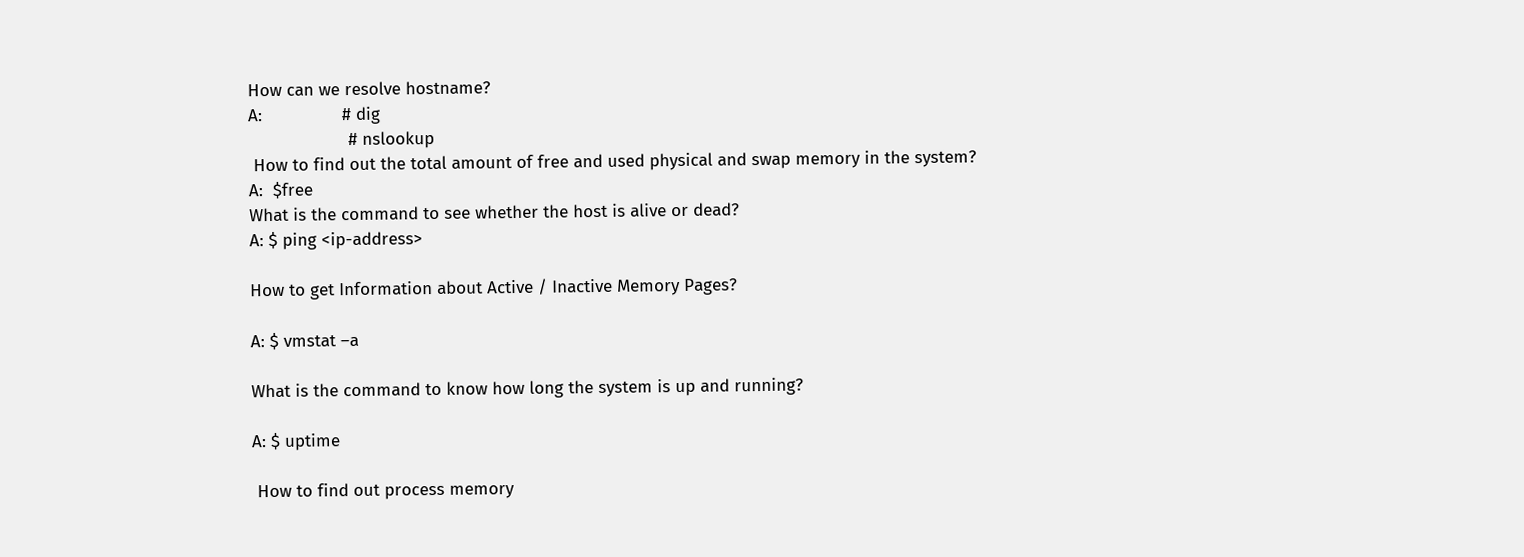How can we resolve hostname?
A:                # dig
                    # nslookup
 How to find out the total amount of free and used physical and swap memory in the system?
A:  $free
What is the command to see whether the host is alive or dead?
A: $ ping <ip-address>

How to get Information about Active / Inactive Memory Pages?

A: $ vmstat –a

What is the command to know how long the system is up and running?

A: $ uptime

 How to find out process memory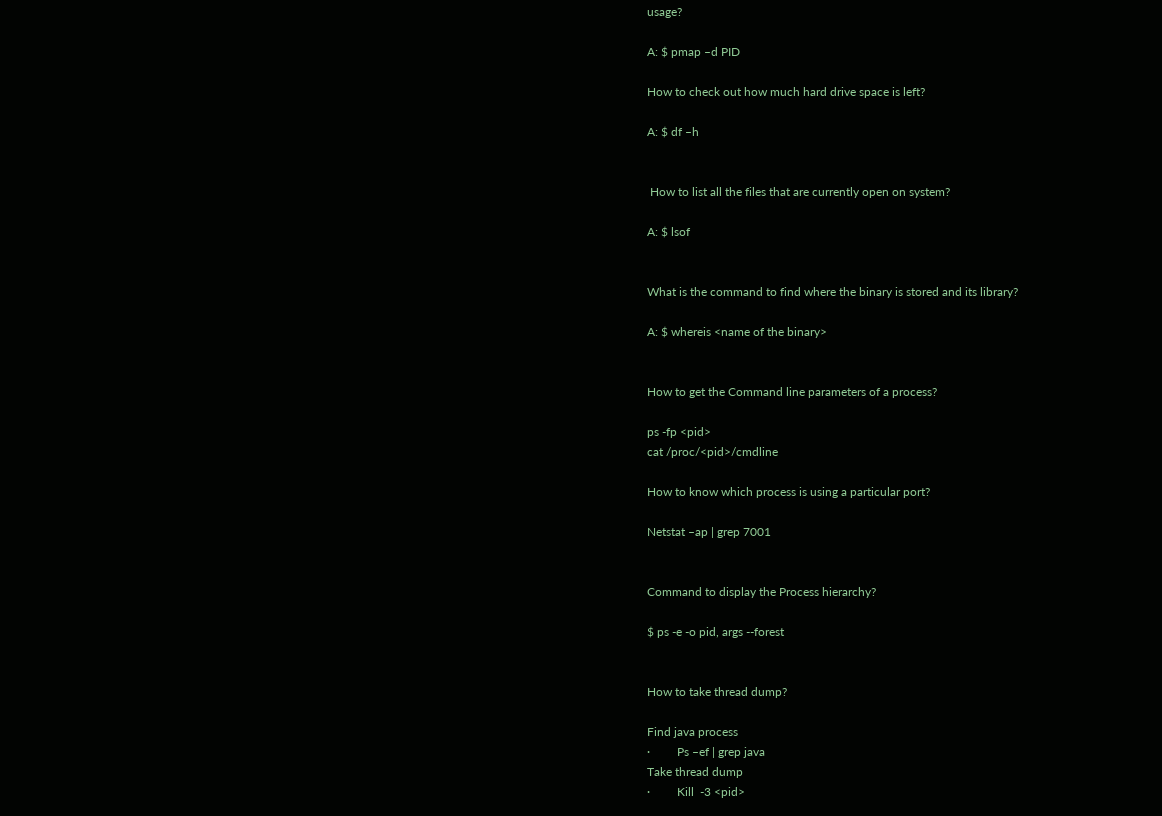usage?

A: $ pmap –d PID

How to check out how much hard drive space is left?

A: $ df –h


 How to list all the files that are currently open on system?

A: $ lsof


What is the command to find where the binary is stored and its library?

A: $ whereis <name of the binary>


How to get the Command line parameters of a process?

ps -fp <pid>
cat /proc/<pid>/cmdline

How to know which process is using a particular port?

Netstat –ap | grep 7001


Command to display the Process hierarchy?

$ ps -e -o pid, args --forest


How to take thread dump?

Find java process
·         Ps –ef | grep java
Take thread dump
·         Kill  -3 <pid>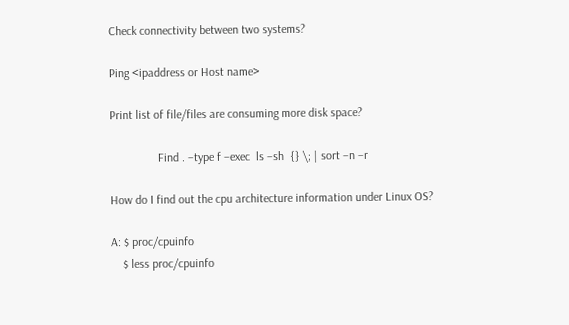Check connectivity between two systems?

Ping <ipaddress or Host name>

Print list of file/files are consuming more disk space?

                Find . –type f –exec  ls –sh  {} \; | sort –n –r

How do I find out the cpu architecture information under Linux OS?

A: $ proc/cpuinfo
    $ less proc/cpuinfo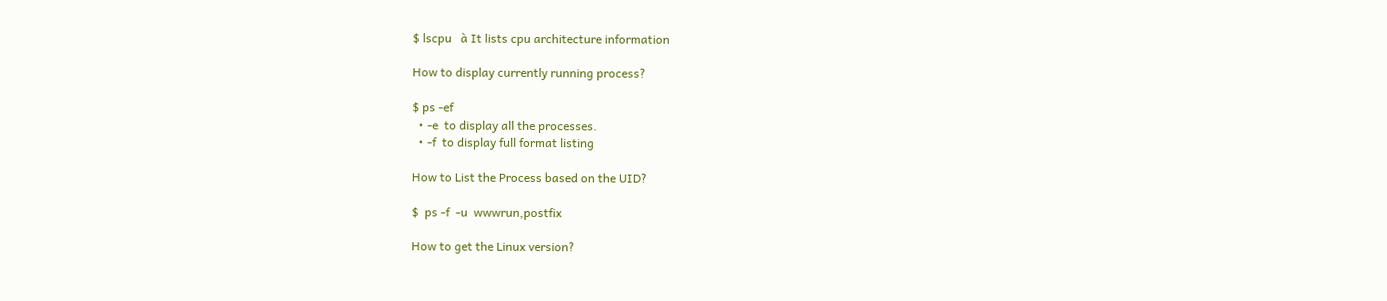$ lscpu   à It lists cpu architecture information

How to display currently running process?

$ ps -ef
  • -e  to display all the processes.
  • -f  to display full format listing

How to List the Process based on the UID?

$  ps -f  -u  wwwrun,postfix

How to get the Linux version?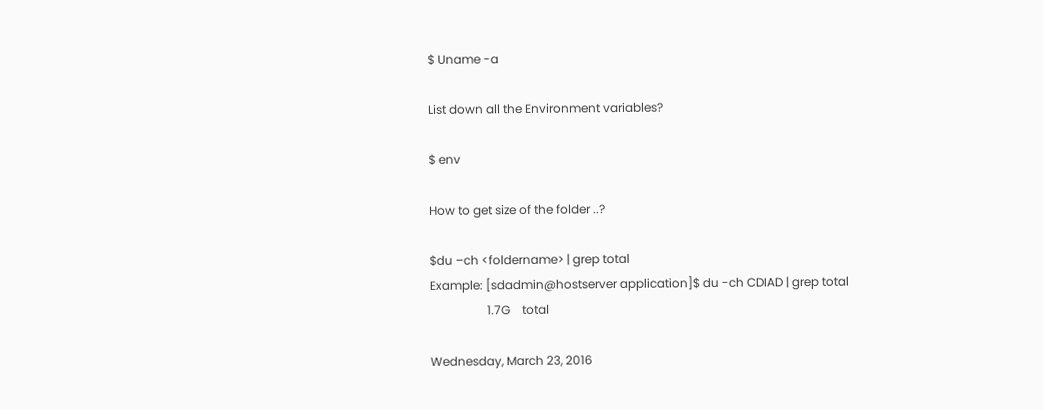$ Uname -a

List down all the Environment variables?

$ env

How to get size of the folder ..?

$du –ch <foldername> | grep total
Example: [sdadmin@hostserver application]$ du -ch CDIAD | grep total
                   1.7G    total

Wednesday, March 23, 2016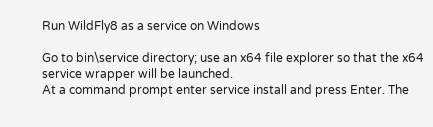Run WildFly8 as a service on Windows

Go to bin\service directory; use an x64 file explorer so that the x64 service wrapper will be launched.
At a command prompt enter service install and press Enter. The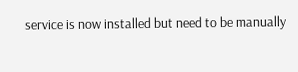service is now installed but need to be manually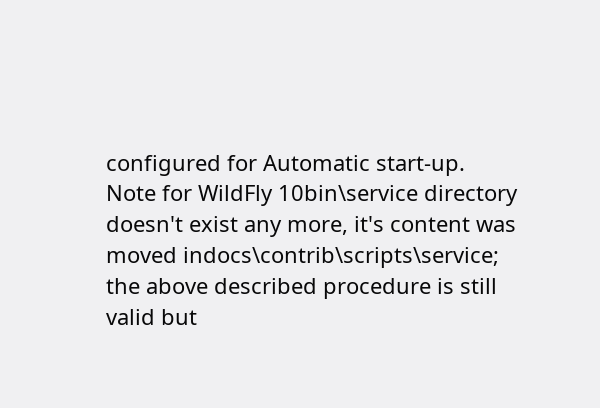configured for Automatic start-up.
Note for WildFly 10bin\service directory doesn't exist any more, it's content was moved indocs\contrib\scripts\service; the above described procedure is still valid but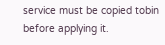service must be copied tobin before applying it.